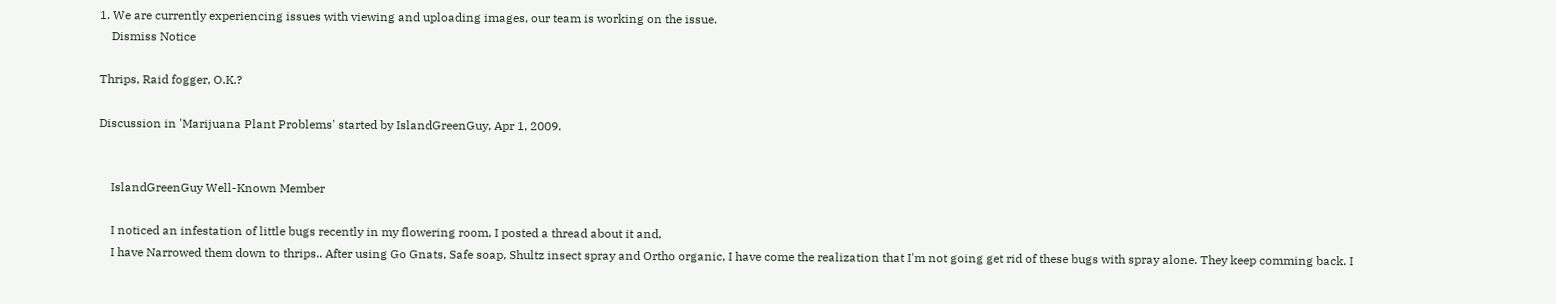1. We are currently experiencing issues with viewing and uploading images, our team is working on the issue.
    Dismiss Notice

Thrips, Raid fogger, O.K.?

Discussion in 'Marijuana Plant Problems' started by IslandGreenGuy, Apr 1, 2009.


    IslandGreenGuy Well-Known Member

    I noticed an infestation of little bugs recently in my flowering room, I posted a thread about it and,
    I have Narrowed them down to thrips.. After using Go Gnats, Safe soap, Shultz insect spray and Ortho organic, I have come the realization that I'm not going get rid of these bugs with spray alone. They keep comming back. I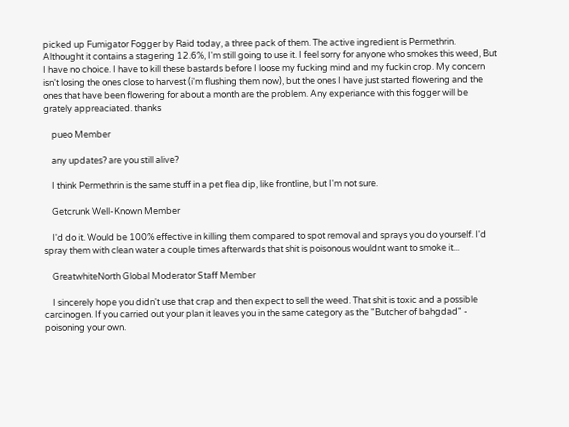picked up Fumigator Fogger by Raid today, a three pack of them. The active ingredient is Permethrin. Althought it contains a stagering 12.6%, I'm still going to use it. I feel sorry for anyone who smokes this weed, But I have no choice. I have to kill these bastards before I loose my fucking mind and my fuckin crop. My concern isn't losing the ones close to harvest (i'm flushing them now), but the ones I have just started flowering and the ones that have been flowering for about a month are the problem. Any experiance with this fogger will be grately appreaciated. thanks

    pueo Member

    any updates? are you still alive?

    I think Permethrin is the same stuff in a pet flea dip, like frontline, but I'm not sure.

    Getcrunk Well-Known Member

    I'd do it. Would be 100% effective in killing them compared to spot removal and sprays you do yourself. I'd spray them with clean water a couple times afterwards that shit is poisonous wouldnt want to smoke it...

    GreatwhiteNorth Global Moderator Staff Member

    I sincerely hope you didn't use that crap and then expect to sell the weed. That shit is toxic and a possible carcinogen. If you carried out your plan it leaves you in the same category as the "Butcher of bahgdad" - poisoning your own.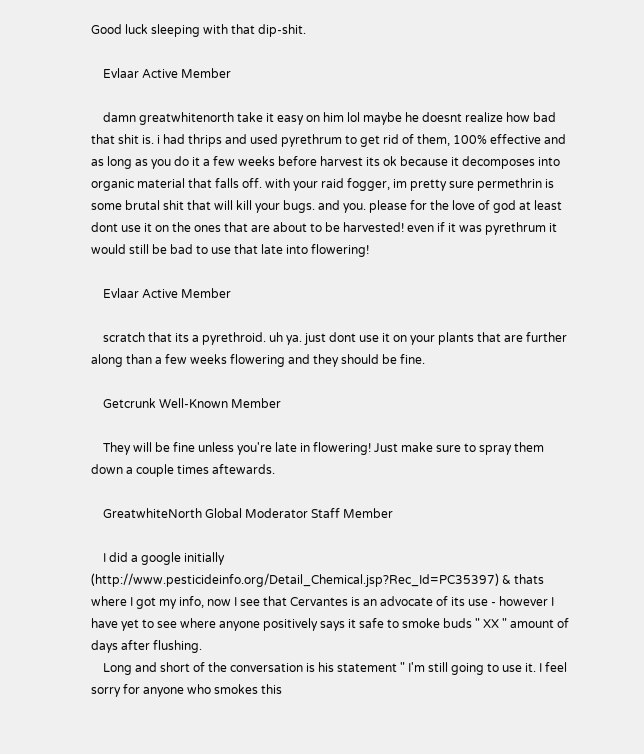Good luck sleeping with that dip-shit.

    Evlaar Active Member

    damn greatwhitenorth take it easy on him lol maybe he doesnt realize how bad that shit is. i had thrips and used pyrethrum to get rid of them, 100% effective and as long as you do it a few weeks before harvest its ok because it decomposes into organic material that falls off. with your raid fogger, im pretty sure permethrin is some brutal shit that will kill your bugs. and you. please for the love of god at least dont use it on the ones that are about to be harvested! even if it was pyrethrum it would still be bad to use that late into flowering!

    Evlaar Active Member

    scratch that its a pyrethroid. uh ya. just dont use it on your plants that are further along than a few weeks flowering and they should be fine.

    Getcrunk Well-Known Member

    They will be fine unless you're late in flowering! Just make sure to spray them down a couple times aftewards.

    GreatwhiteNorth Global Moderator Staff Member

    I did a google initially (http://www.pesticideinfo.org/Detail_Chemical.jsp?Rec_Id=PC35397) & thats where I got my info, now I see that Cervantes is an advocate of its use - however I have yet to see where anyone positively says it safe to smoke buds " XX " amount of days after flushing.
    Long and short of the conversation is his statement " I'm still going to use it. I feel sorry for anyone who smokes this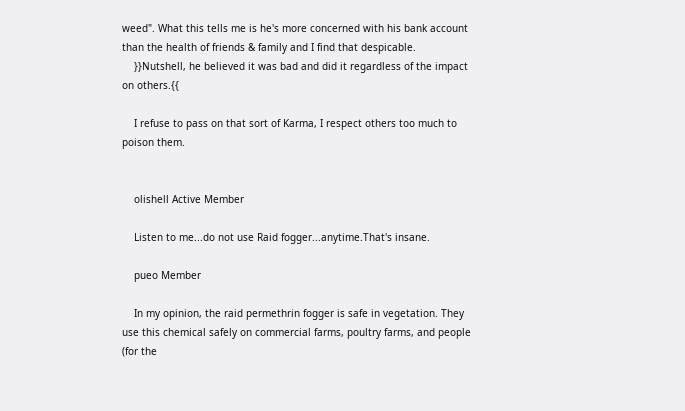weed". What this tells me is he's more concerned with his bank account than the health of friends & family and I find that despicable.
    }}Nutshell, he believed it was bad and did it regardless of the impact on others.{{

    I refuse to pass on that sort of Karma, I respect others too much to poison them.


    olishell Active Member

    Listen to me...do not use Raid fogger...anytime.That's insane.

    pueo Member

    In my opinion, the raid permethrin fogger is safe in vegetation. They use this chemical safely on commercial farms, poultry farms, and people (for the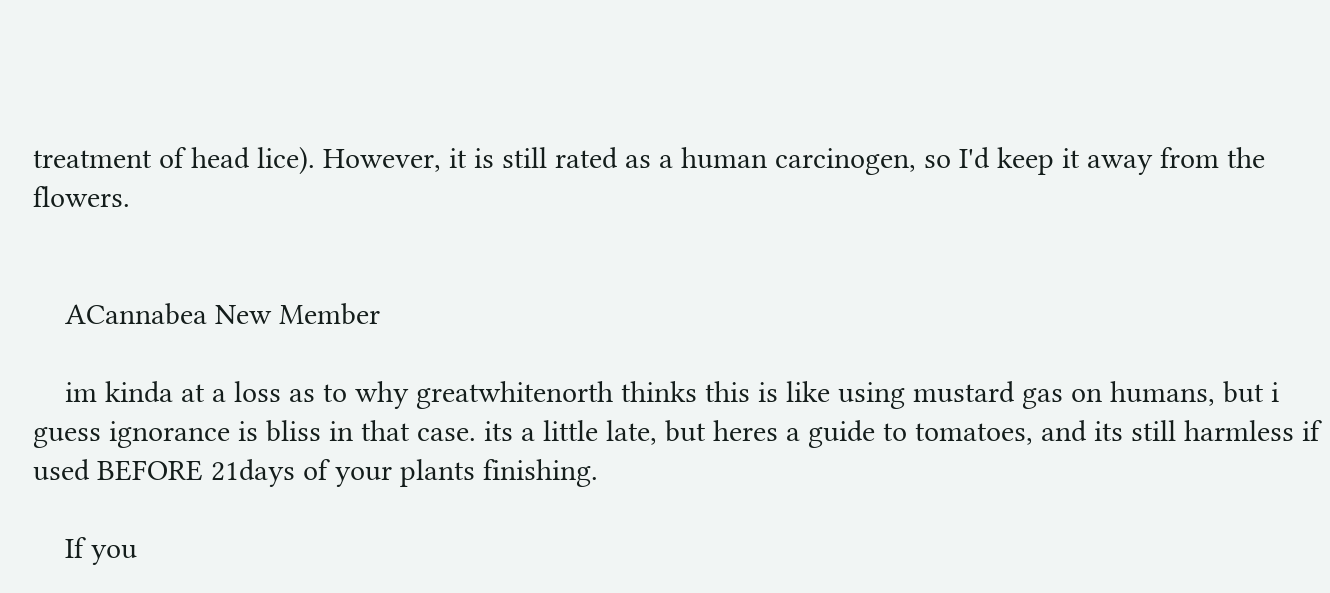treatment of head lice). However, it is still rated as a human carcinogen, so I'd keep it away from the flowers.


    ACannabea New Member

    im kinda at a loss as to why greatwhitenorth thinks this is like using mustard gas on humans, but i guess ignorance is bliss in that case. its a little late, but heres a guide to tomatoes, and its still harmless if used BEFORE 21days of your plants finishing.

    If you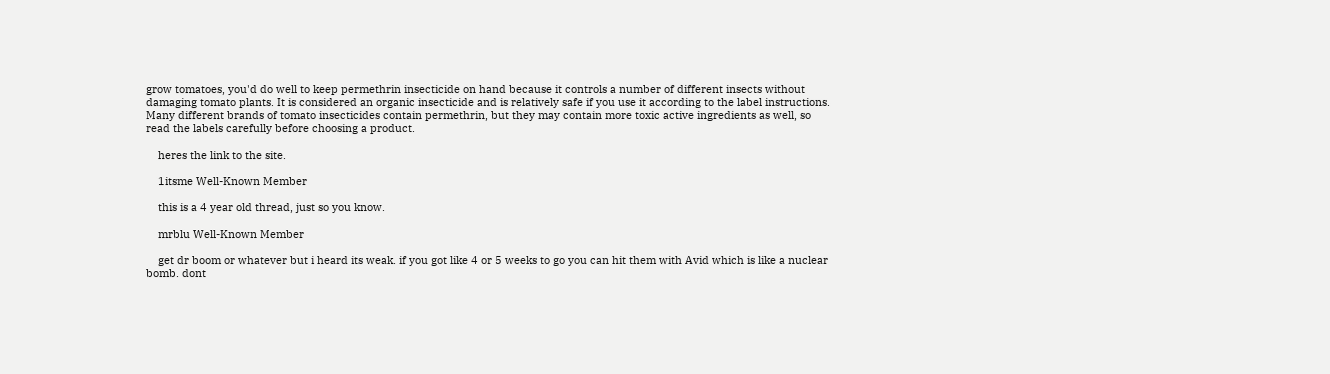grow tomatoes, you'd do well to keep permethrin insecticide on hand because it controls a number of different insects without damaging tomato plants. It is considered an organic insecticide and is relatively safe if you use it according to the label instructions. Many different brands of tomato insecticides contain permethrin, but they may contain more toxic active ingredients as well, so read the labels carefully before choosing a product.

    heres the link to the site.

    1itsme Well-Known Member

    this is a 4 year old thread, just so you know.

    mrblu Well-Known Member

    get dr boom or whatever but i heard its weak. if you got like 4 or 5 weeks to go you can hit them with Avid which is like a nuclear bomb. dont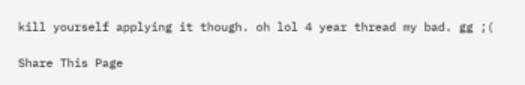kill yourself applying it though. oh lol 4 year thread my bad. gg ;(

Share This Page